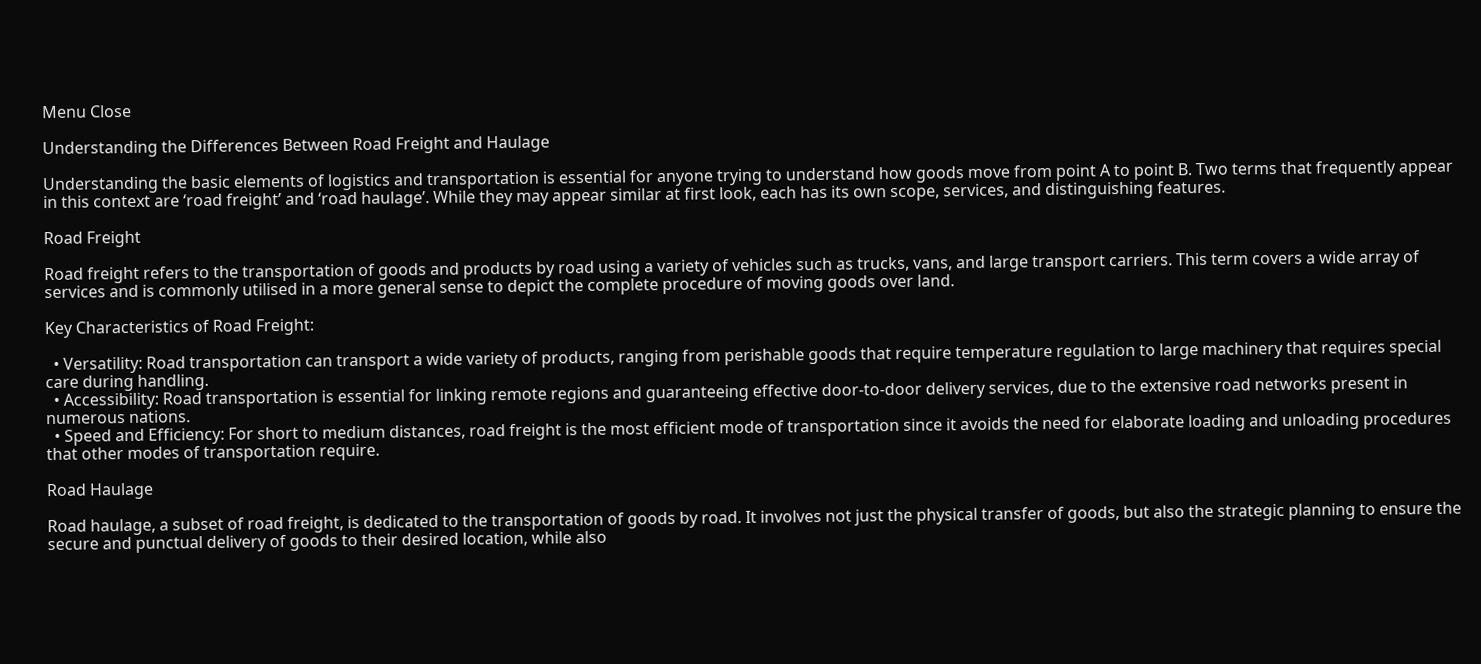Menu Close

Understanding the Differences Between Road Freight and Haulage

Understanding the basic elements of logistics and transportation is essential for anyone trying to understand how goods move from point A to point B. Two terms that frequently appear in this context are ‘road freight’ and ‘road haulage’. While they may appear similar at first look, each has its own scope, services, and distinguishing features.

Road Freight

Road freight refers to the transportation of goods and products by road using a variety of vehicles such as trucks, vans, and large transport carriers. This term covers a wide array of services and is commonly utilised in a more general sense to depict the complete procedure of moving goods over land.

Key Characteristics of Road Freight:

  • Versatility: Road transportation can transport a wide variety of products, ranging from perishable goods that require temperature regulation to large machinery that requires special care during handling.
  • Accessibility: Road transportation is essential for linking remote regions and guaranteeing effective door-to-door delivery services, due to the extensive road networks present in numerous nations.
  • Speed and Efficiency: For short to medium distances, road freight is the most efficient mode of transportation since it avoids the need for elaborate loading and unloading procedures that other modes of transportation require.

Road Haulage

Road haulage, a subset of road freight, is dedicated to the transportation of goods by road. It involves not just the physical transfer of goods, but also the strategic planning to ensure the secure and punctual delivery of goods to their desired location, while also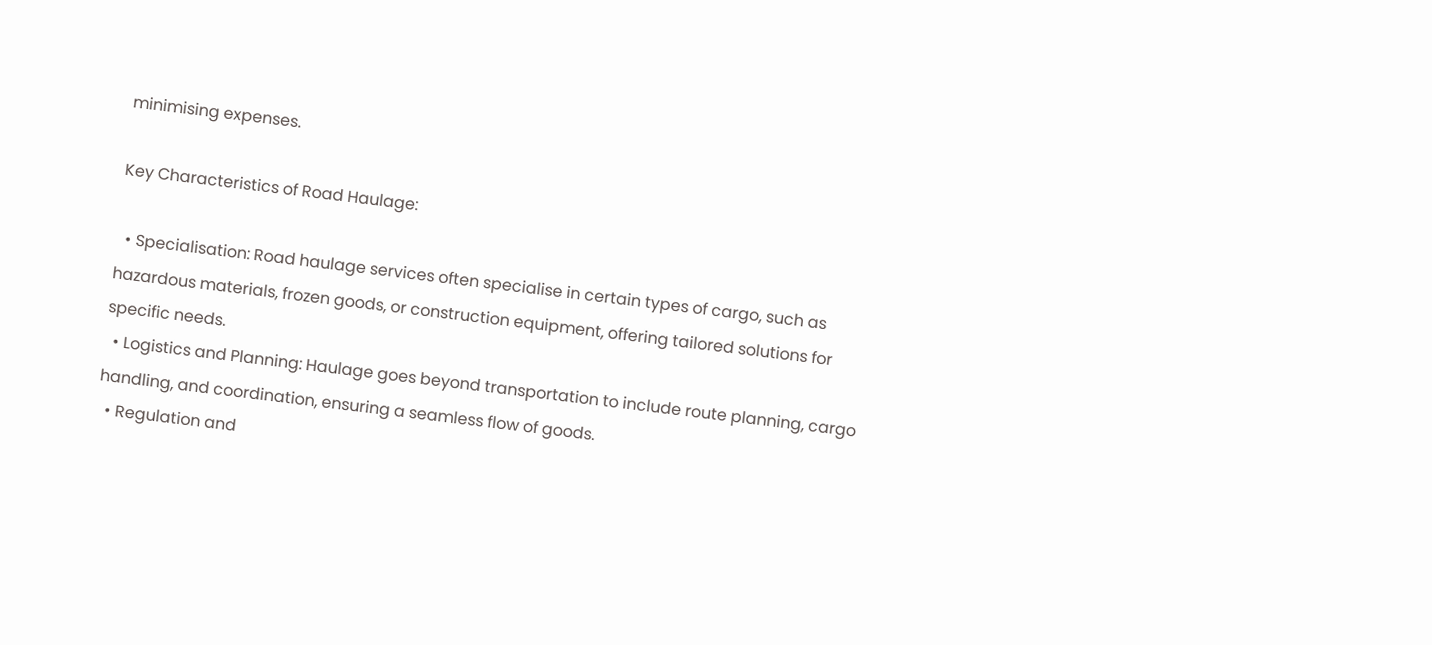minimising expenses.

Key Characteristics of Road Haulage:

  • Specialisation: Road haulage services often specialise in certain types of cargo, such as hazardous materials, frozen goods, or construction equipment, offering tailored solutions for specific needs.
  • Logistics and Planning: Haulage goes beyond transportation to include route planning, cargo handling, and coordination, ensuring a seamless flow of goods.
  • Regulation and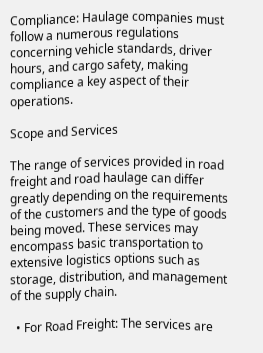Compliance: Haulage companies must follow a numerous regulations concerning vehicle standards, driver hours, and cargo safety, making compliance a key aspect of their operations.

Scope and Services

The range of services provided in road freight and road haulage can differ greatly depending on the requirements of the customers and the type of goods being moved. These services may encompass basic transportation to extensive logistics options such as storage, distribution, and management of the supply chain.

  • For Road Freight: The services are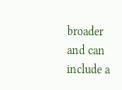broader and can include a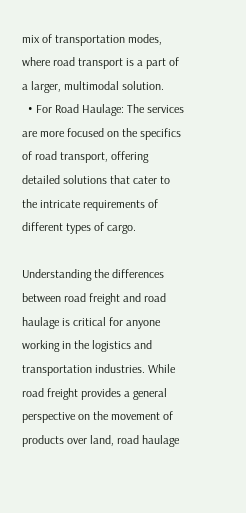mix of transportation modes, where road transport is a part of a larger, multimodal solution.
  • For Road Haulage: The services are more focused on the specifics of road transport, offering detailed solutions that cater to the intricate requirements of different types of cargo.

Understanding the differences between road freight and road haulage is critical for anyone working in the logistics and transportation industries. While road freight provides a general perspective on the movement of products over land, road haulage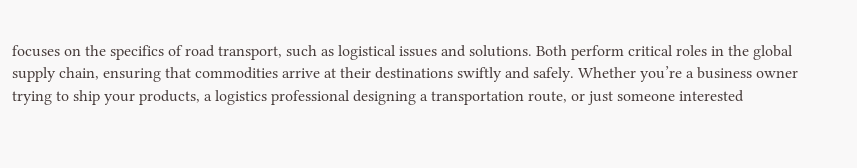focuses on the specifics of road transport, such as logistical issues and solutions. Both perform critical roles in the global supply chain, ensuring that commodities arrive at their destinations swiftly and safely. Whether you’re a business owner trying to ship your products, a logistics professional designing a transportation route, or just someone interested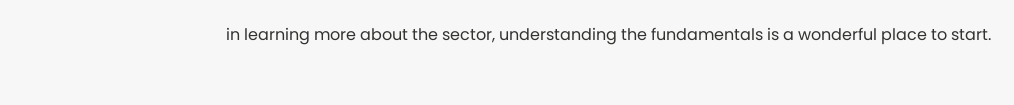in learning more about the sector, understanding the fundamentals is a wonderful place to start.